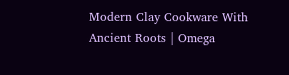Modern Clay Cookware With Ancient Roots | Omega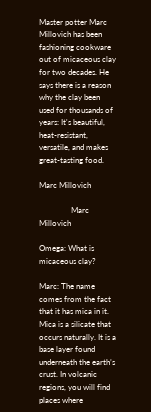Master potter Marc Millovich has been fashioning cookware out of micaceous clay for two decades. He says there is a reason why the clay been used for thousands of years: It's beautiful, heat-resistant, versatile, and makes great-tasting food.

Marc Millovich

                Marc Millovich

Omega: What is micaceous clay?

Marc: The name comes from the fact that it has mica in it. Mica is a silicate that occurs naturally. It is a base layer found underneath the earth’s crust. In volcanic regions, you will find places where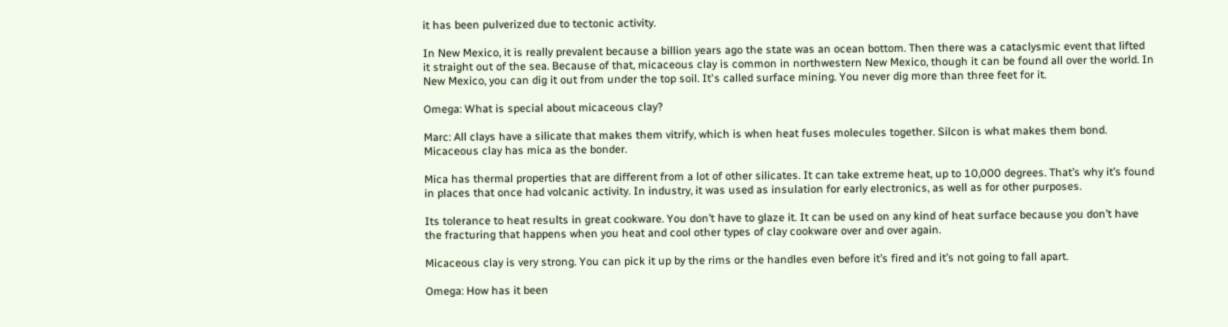it has been pulverized due to tectonic activity.

In New Mexico, it is really prevalent because a billion years ago the state was an ocean bottom. Then there was a cataclysmic event that lifted it straight out of the sea. Because of that, micaceous clay is common in northwestern New Mexico, though it can be found all over the world. In New Mexico, you can dig it out from under the top soil. It's called surface mining. You never dig more than three feet for it.

Omega: What is special about micaceous clay?

Marc: All clays have a silicate that makes them vitrify, which is when heat fuses molecules together. Silcon is what makes them bond. Micaceous clay has mica as the bonder.

Mica has thermal properties that are different from a lot of other silicates. It can take extreme heat, up to 10,000 degrees. That’s why it’s found in places that once had volcanic activity. In industry, it was used as insulation for early electronics, as well as for other purposes.

Its tolerance to heat results in great cookware. You don’t have to glaze it. It can be used on any kind of heat surface because you don’t have the fracturing that happens when you heat and cool other types of clay cookware over and over again.

Micaceous clay is very strong. You can pick it up by the rims or the handles even before it’s fired and it’s not going to fall apart.

Omega: How has it been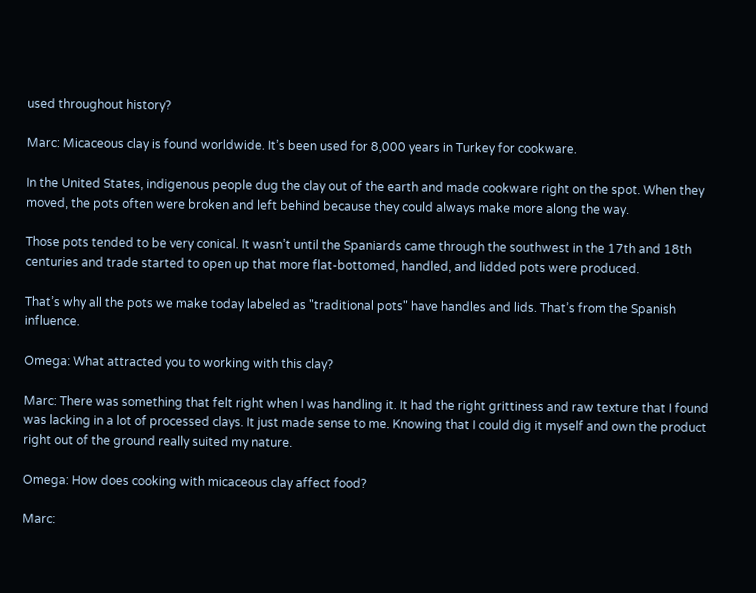used throughout history?

Marc: Micaceous clay is found worldwide. It’s been used for 8,000 years in Turkey for cookware.

In the United States, indigenous people dug the clay out of the earth and made cookware right on the spot. When they moved, the pots often were broken and left behind because they could always make more along the way.

Those pots tended to be very conical. It wasn’t until the Spaniards came through the southwest in the 17th and 18th centuries and trade started to open up that more flat-bottomed, handled, and lidded pots were produced.

That’s why all the pots we make today labeled as "traditional pots" have handles and lids. That’s from the Spanish influence.

Omega: What attracted you to working with this clay?

Marc: There was something that felt right when I was handling it. It had the right grittiness and raw texture that I found was lacking in a lot of processed clays. It just made sense to me. Knowing that I could dig it myself and own the product right out of the ground really suited my nature.

Omega: How does cooking with micaceous clay affect food?

Marc: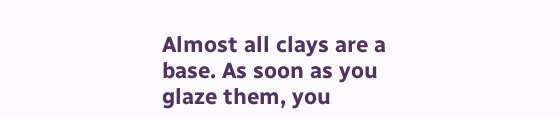Almost all clays are a base. As soon as you glaze them, you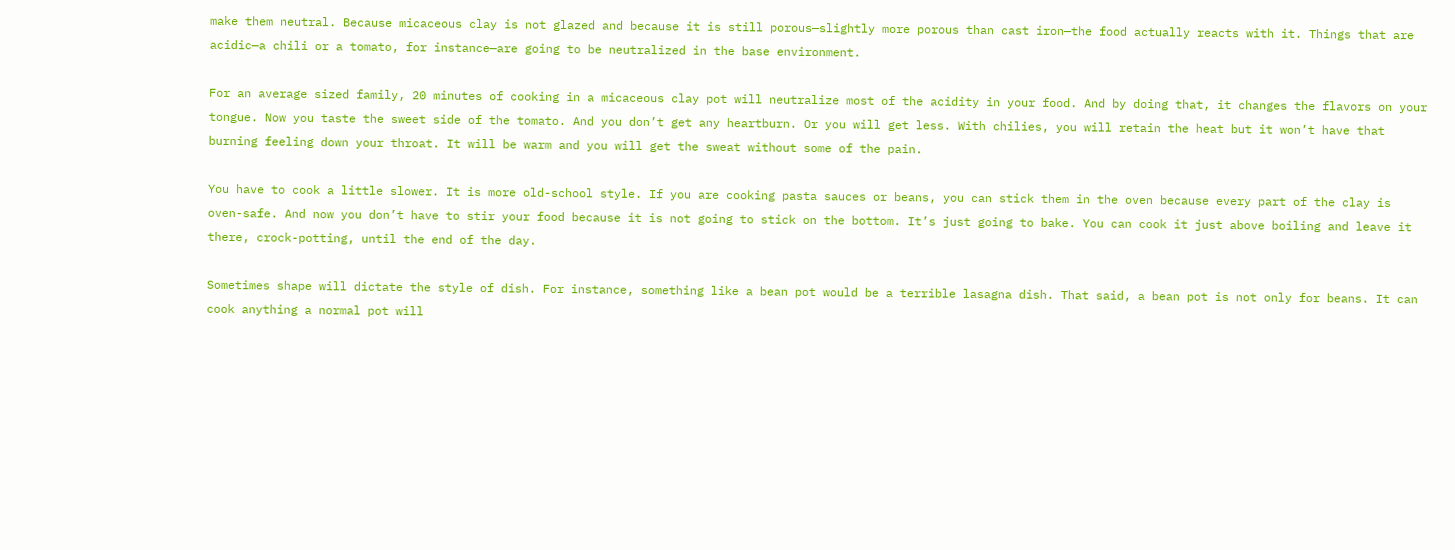make them neutral. Because micaceous clay is not glazed and because it is still porous—slightly more porous than cast iron—the food actually reacts with it. Things that are acidic—a chili or a tomato, for instance—are going to be neutralized in the base environment.

For an average sized family, 20 minutes of cooking in a micaceous clay pot will neutralize most of the acidity in your food. And by doing that, it changes the flavors on your tongue. Now you taste the sweet side of the tomato. And you don’t get any heartburn. Or you will get less. With chilies, you will retain the heat but it won’t have that burning feeling down your throat. It will be warm and you will get the sweat without some of the pain.

You have to cook a little slower. It is more old-school style. If you are cooking pasta sauces or beans, you can stick them in the oven because every part of the clay is oven-safe. And now you don’t have to stir your food because it is not going to stick on the bottom. It’s just going to bake. You can cook it just above boiling and leave it there, crock-potting, until the end of the day.

Sometimes shape will dictate the style of dish. For instance, something like a bean pot would be a terrible lasagna dish. That said, a bean pot is not only for beans. It can cook anything a normal pot will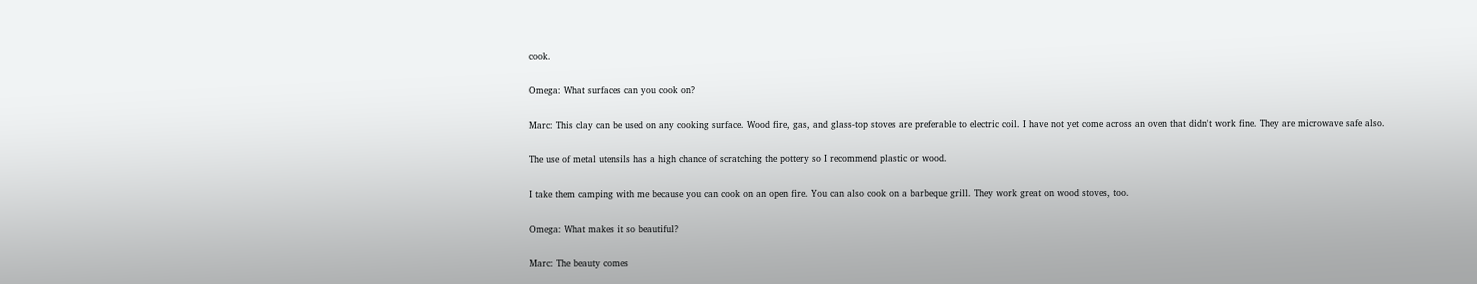cook.

Omega: What surfaces can you cook on?

Marc: This clay can be used on any cooking surface. Wood fire, gas, and glass-top stoves are preferable to electric coil. I have not yet come across an oven that didn't work fine. They are microwave safe also.

The use of metal utensils has a high chance of scratching the pottery so I recommend plastic or wood.

I take them camping with me because you can cook on an open fire. You can also cook on a barbeque grill. They work great on wood stoves, too.

Omega: What makes it so beautiful?

Marc: The beauty comes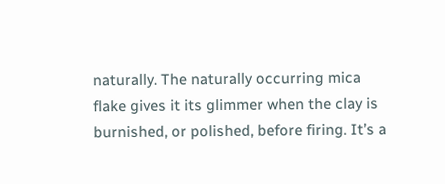naturally. The naturally occurring mica flake gives it its glimmer when the clay is burnished, or polished, before firing. It’s a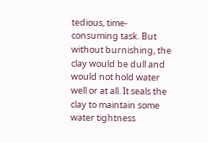tedious, time-consuming task. But without burnishing, the clay would be dull and would not hold water well or at all. It seals the clay to maintain some water tightness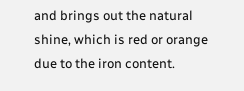and brings out the natural shine, which is red or orange due to the iron content.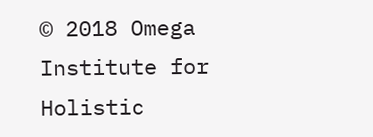© 2018 Omega Institute for Holistic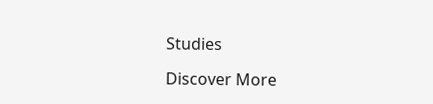Studies

Discover More